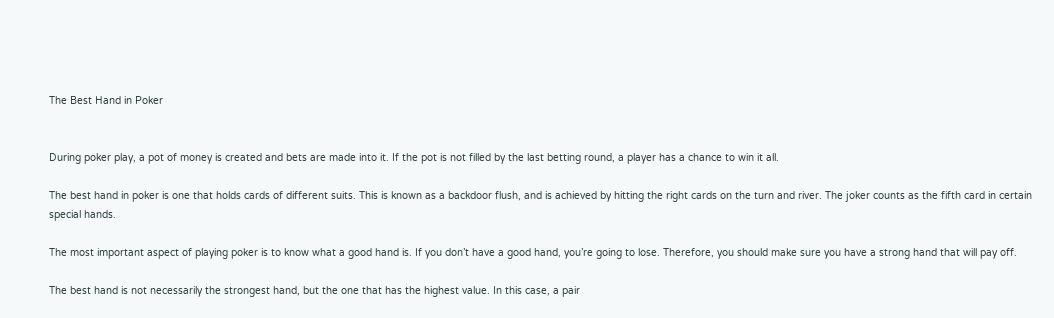The Best Hand in Poker


During poker play, a pot of money is created and bets are made into it. If the pot is not filled by the last betting round, a player has a chance to win it all.

The best hand in poker is one that holds cards of different suits. This is known as a backdoor flush, and is achieved by hitting the right cards on the turn and river. The joker counts as the fifth card in certain special hands.

The most important aspect of playing poker is to know what a good hand is. If you don’t have a good hand, you’re going to lose. Therefore, you should make sure you have a strong hand that will pay off.

The best hand is not necessarily the strongest hand, but the one that has the highest value. In this case, a pair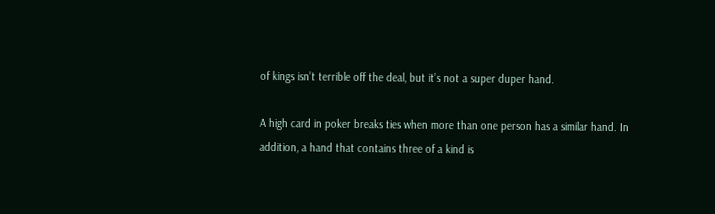of kings isn’t terrible off the deal, but it’s not a super duper hand.

A high card in poker breaks ties when more than one person has a similar hand. In addition, a hand that contains three of a kind is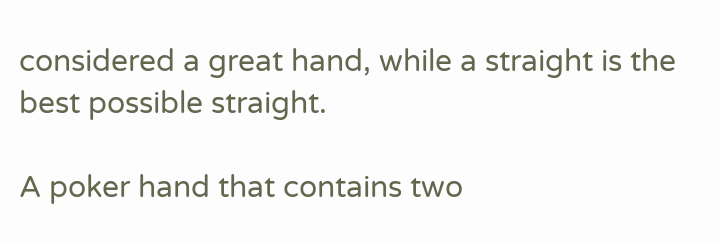considered a great hand, while a straight is the best possible straight.

A poker hand that contains two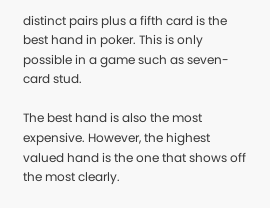distinct pairs plus a fifth card is the best hand in poker. This is only possible in a game such as seven-card stud.

The best hand is also the most expensive. However, the highest valued hand is the one that shows off the most clearly.